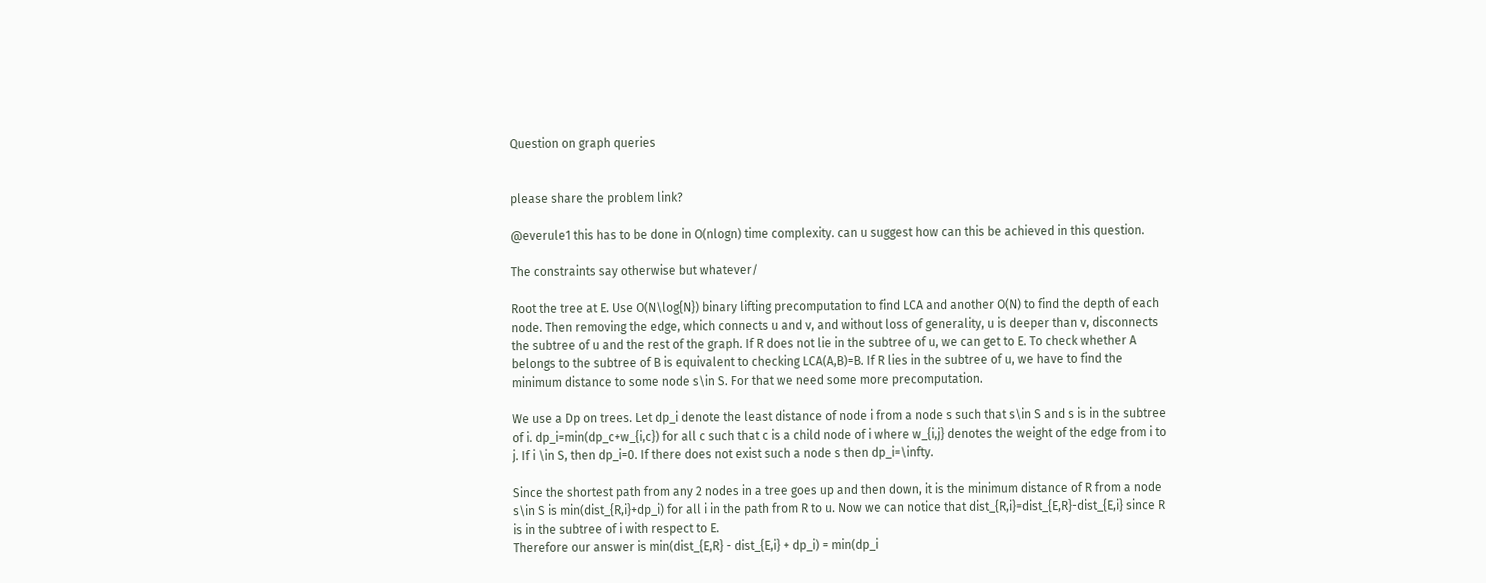Question on graph queries


please share the problem link?

@everule1 this has to be done in O(nlogn) time complexity. can u suggest how can this be achieved in this question.

The constraints say otherwise but whatever/

Root the tree at E. Use O(N\log{N}) binary lifting precomputation to find LCA and another O(N) to find the depth of each node. Then removing the edge, which connects u and v, and without loss of generality, u is deeper than v, disconnects the subtree of u and the rest of the graph. If R does not lie in the subtree of u, we can get to E. To check whether A belongs to the subtree of B is equivalent to checking LCA(A,B)=B. If R lies in the subtree of u, we have to find the minimum distance to some node s\in S. For that we need some more precomputation.

We use a Dp on trees. Let dp_i denote the least distance of node i from a node s such that s\in S and s is in the subtree of i. dp_i=min(dp_c+w_{i,c}) for all c such that c is a child node of i where w_{i,j} denotes the weight of the edge from i to j. If i \in S, then dp_i=0. If there does not exist such a node s then dp_i=\infty.

Since the shortest path from any 2 nodes in a tree goes up and then down, it is the minimum distance of R from a node s\in S is min(dist_{R,i}+dp_i) for all i in the path from R to u. Now we can notice that dist_{R,i}=dist_{E,R}-dist_{E,i} since R is in the subtree of i with respect to E.
Therefore our answer is min(dist_{E,R} - dist_{E,i} + dp_i) = min(dp_i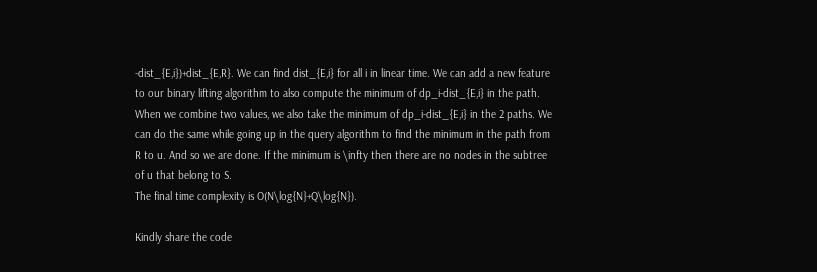-dist_{E,i})+dist_{E,R}. We can find dist_{E,i} for all i in linear time. We can add a new feature to our binary lifting algorithm to also compute the minimum of dp_i-dist_{E,i} in the path. When we combine two values, we also take the minimum of dp_i-dist_{E,i} in the 2 paths. We can do the same while going up in the query algorithm to find the minimum in the path from R to u. And so we are done. If the minimum is \infty then there are no nodes in the subtree of u that belong to S.
The final time complexity is O(N\log{N}+Q\log{N}).

Kindly share the code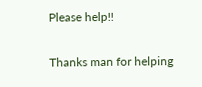Please help!!

Thanks man for helping